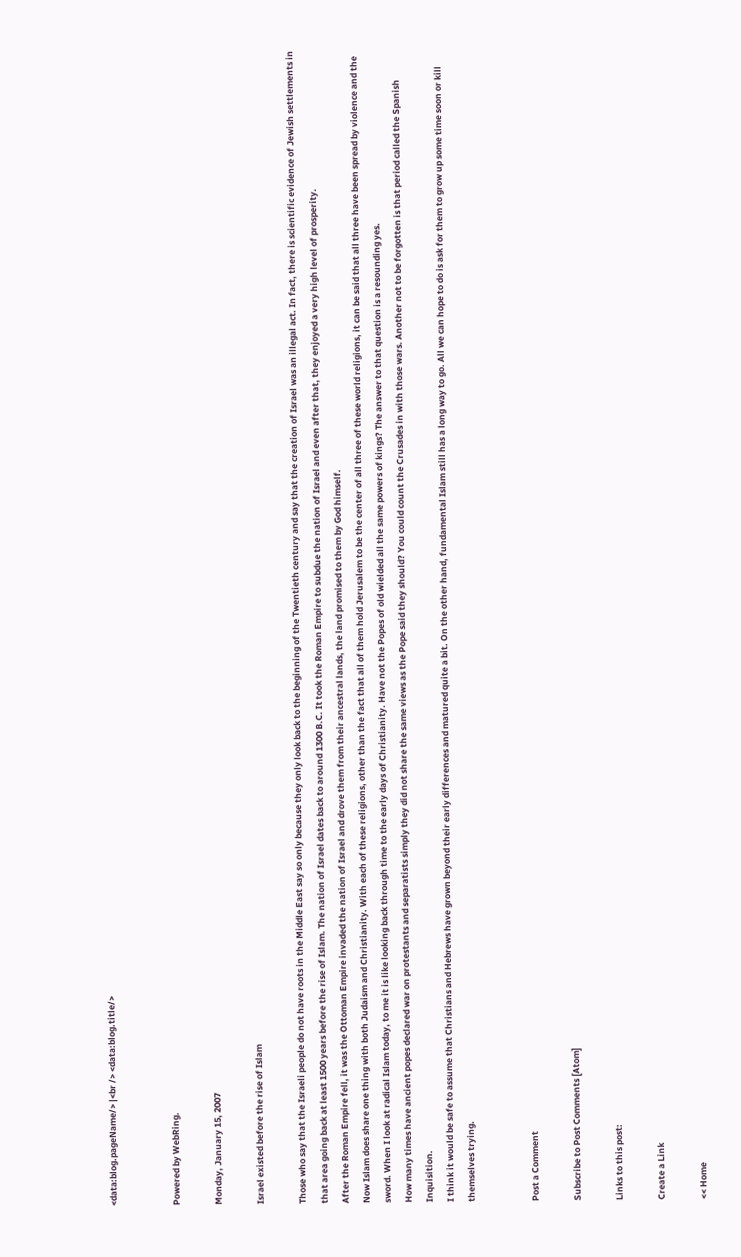<data:blog.pageName/> |<br /> <data:blog.title/>


Powered by WebRing.

Monday, January 15, 2007

Israel existed before the rise of Islam

Those who say that the Israeli people do not have roots in the Middle East say so only because they only look back to the beginning of the Twentieth century and say that the creation of Israel was an illegal act. In fact, there is scientific evidence of Jewish settlements in that area going back at least 1500 years before the rise of Islam. The nation of Israel dates back to around 1300 B.C. It took the Roman Empire to subdue the nation of Israel and even after that, they enjoyed a very high level of prosperity.
After the Roman Empire fell, it was the Ottoman Empire invaded the nation of Israel and drove them from their ancestral lands, the land promised to them by God himself.
Now Islam does share one thing with both Judaism and Christianity. With each of these religions, other than the fact that all of them hold Jerusalem to be the center of all three of these world religions, it can be said that all three have been spread by violence and the sword. When I look at radical Islam today, to me it is like looking back through time to the early days of Christianity. Have not the Popes of old wielded all the same powers of kings? The answer to that question is a resounding yes.
How many times have ancient popes declared war on protestants and separatists simply they did not share the same views as the Pope said they should? You could count the Crusades in with those wars. Another not to be forgotten is that period called the Spanish Inquisition.
I think it would be safe to assume that Christians and Hebrews have grown beyond their early differences and matured quite a bit. On the other hand, fundamental Islam still has a long way to go. All we can hope to do is ask for them to grow up some time soon or kill themselves trying.


Post a Comment

Subscribe to Post Comments [Atom]

Links to this post:

Create a Link

<< Home